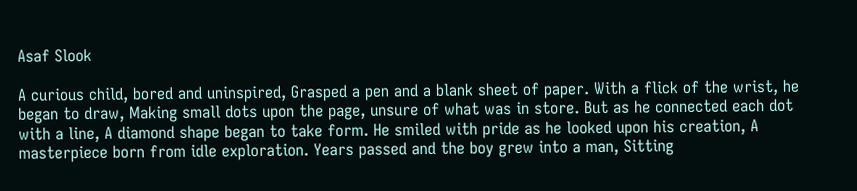Asaf Slook

A curious child, bored and uninspired, Grasped a pen and a blank sheet of paper. With a flick of the wrist, he began to draw, Making small dots upon the page, unsure of what was in store. But as he connected each dot with a line, A diamond shape began to take form. He smiled with pride as he looked upon his creation, A masterpiece born from idle exploration. Years passed and the boy grew into a man, Sitting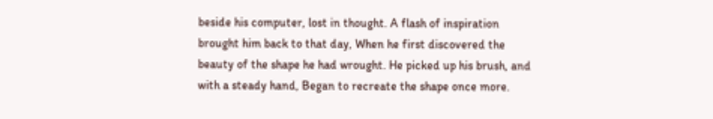beside his computer, lost in thought. A flash of inspiration brought him back to that day, When he first discovered the beauty of the shape he had wrought. He picked up his brush, and with a steady hand, Began to recreate the shape once more.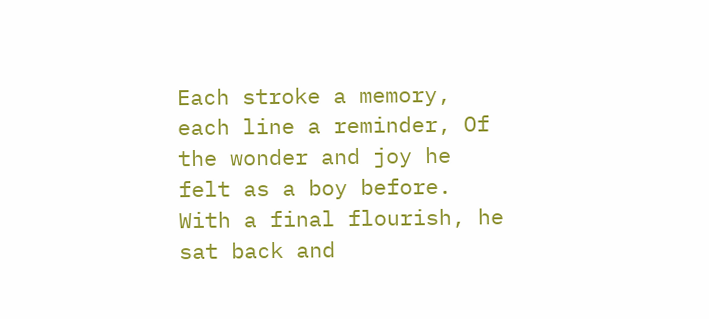Each stroke a memory, each line a reminder, Of the wonder and joy he felt as a boy before. With a final flourish, he sat back and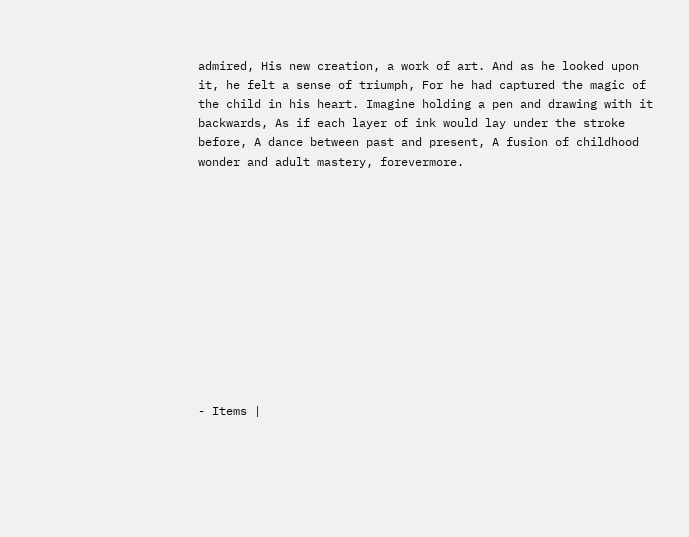admired, His new creation, a work of art. And as he looked upon it, he felt a sense of triumph, For he had captured the magic of the child in his heart. Imagine holding a pen and drawing with it backwards, As if each layer of ink would lay under the stroke before, A dance between past and present, A fusion of childhood wonder and adult mastery, forevermore.












- Items |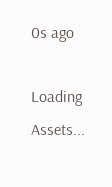0s ago

Loading Assets...